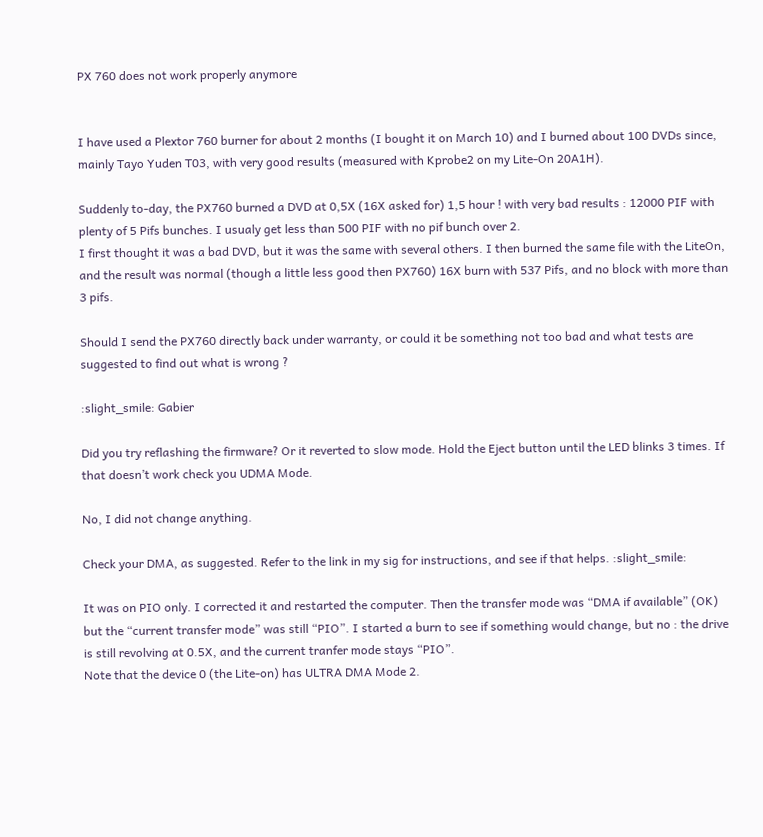PX 760 does not work properly anymore


I have used a Plextor 760 burner for about 2 months (I bought it on March 10) and I burned about 100 DVDs since, mainly Tayo Yuden T03, with very good results (measured with Kprobe2 on my Lite-On 20A1H).

Suddenly to-day, the PX760 burned a DVD at 0,5X (16X asked for) 1,5 hour ! with very bad results : 12000 PIF with plenty of 5 Pifs bunches. I usualy get less than 500 PIF with no pif bunch over 2.
I first thought it was a bad DVD, but it was the same with several others. I then burned the same file with the LiteOn, and the result was normal (though a little less good then PX760) 16X burn with 537 Pifs, and no block with more than 3 pifs.

Should I send the PX760 directly back under warranty, or could it be something not too bad and what tests are suggested to find out what is wrong ?

:slight_smile: Gabier

Did you try reflashing the firmware? Or it reverted to slow mode. Hold the Eject button until the LED blinks 3 times. If that doesn’t work check you UDMA Mode.

No, I did not change anything.

Check your DMA, as suggested. Refer to the link in my sig for instructions, and see if that helps. :slight_smile:

It was on PIO only. I corrected it and restarted the computer. Then the transfer mode was “DMA if available” (OK) but the “current transfer mode” was still “PIO”. I started a burn to see if something would change, but no : the drive is still revolving at 0.5X, and the current tranfer mode stays “PIO”.
Note that the device 0 (the Lite-on) has ULTRA DMA Mode 2.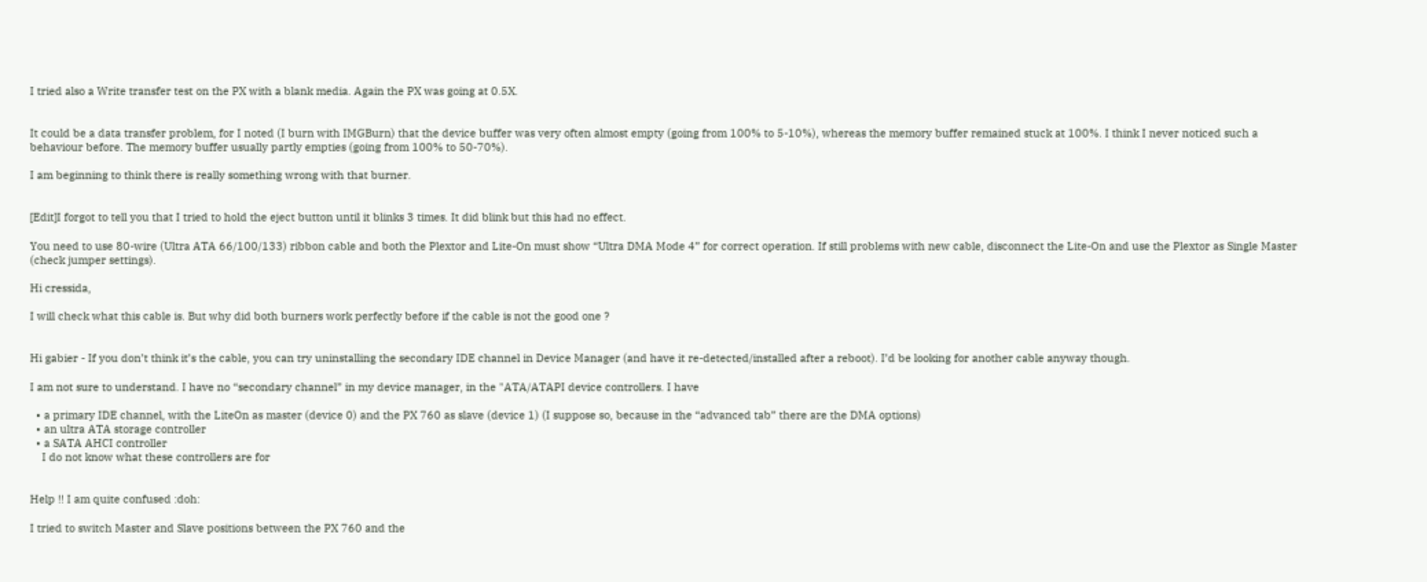I tried also a Write transfer test on the PX with a blank media. Again the PX was going at 0.5X.


It could be a data transfer problem, for I noted (I burn with IMGBurn) that the device buffer was very often almost empty (going from 100% to 5-10%), whereas the memory buffer remained stuck at 100%. I think I never noticed such a behaviour before. The memory buffer usually partly empties (going from 100% to 50-70%).

I am beginning to think there is really something wrong with that burner.


[Edit]I forgot to tell you that I tried to hold the eject button until it blinks 3 times. It did blink but this had no effect.

You need to use 80-wire (Ultra ATA 66/100/133) ribbon cable and both the Plextor and Lite-On must show “Ultra DMA Mode 4” for correct operation. If still problems with new cable, disconnect the Lite-On and use the Plextor as Single Master (check jumper settings).

Hi cressida,

I will check what this cable is. But why did both burners work perfectly before if the cable is not the good one ?


Hi gabier - If you don’t think it’s the cable, you can try uninstalling the secondary IDE channel in Device Manager (and have it re-detected/installed after a reboot). I’d be looking for another cable anyway though.

I am not sure to understand. I have no “secondary channel” in my device manager, in the "ATA/ATAPI device controllers. I have

  • a primary IDE channel, with the LiteOn as master (device 0) and the PX 760 as slave (device 1) (I suppose so, because in the “advanced tab” there are the DMA options)
  • an ultra ATA storage controller
  • a SATA AHCI controller
    I do not know what these controllers are for


Help !! I am quite confused :doh:

I tried to switch Master and Slave positions between the PX 760 and the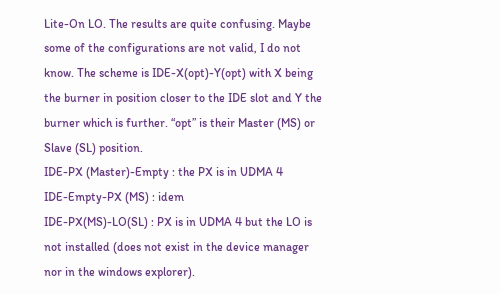Lite-On LO. The results are quite confusing. Maybe some of the configurations are not valid, I do not know. The scheme is IDE-X(opt)-Y(opt) with X being the burner in position closer to the IDE slot and Y the burner which is further. “opt” is their Master (MS) or Slave (SL) position.
IDE-PX (Master)-Empty : the PX is in UDMA 4
IDE-Empty-PX (MS) : idem
IDE-PX(MS)-LO(SL) : PX is in UDMA 4 but the LO is not installed (does not exist in the device manager nor in the windows explorer).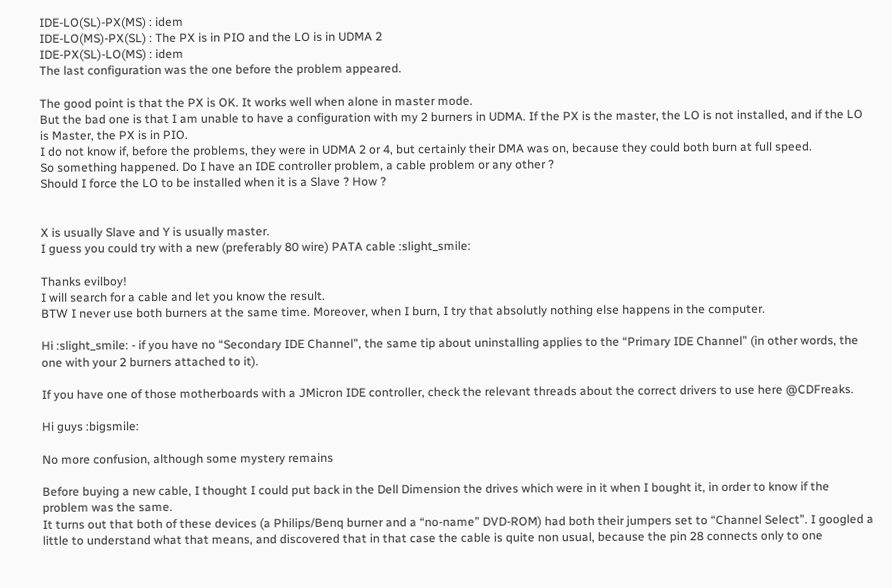IDE-LO(SL)-PX(MS) : idem
IDE-LO(MS)-PX(SL) : The PX is in PIO and the LO is in UDMA 2
IDE-PX(SL)-LO(MS) : idem
The last configuration was the one before the problem appeared.

The good point is that the PX is OK. It works well when alone in master mode.
But the bad one is that I am unable to have a configuration with my 2 burners in UDMA. If the PX is the master, the LO is not installed, and if the LO is Master, the PX is in PIO.
I do not know if, before the problems, they were in UDMA 2 or 4, but certainly their DMA was on, because they could both burn at full speed.
So something happened. Do I have an IDE controller problem, a cable problem or any other ?
Should I force the LO to be installed when it is a Slave ? How ?


X is usually Slave and Y is usually master.
I guess you could try with a new (preferably 80 wire) PATA cable :slight_smile:

Thanks evilboy!
I will search for a cable and let you know the result.
BTW I never use both burners at the same time. Moreover, when I burn, I try that absolutly nothing else happens in the computer.

Hi :slight_smile: - if you have no “Secondary IDE Channel”, the same tip about uninstalling applies to the “Primary IDE Channel” (in other words, the one with your 2 burners attached to it).

If you have one of those motherboards with a JMicron IDE controller, check the relevant threads about the correct drivers to use here @CDFreaks.

Hi guys :bigsmile:

No more confusion, although some mystery remains

Before buying a new cable, I thought I could put back in the Dell Dimension the drives which were in it when I bought it, in order to know if the problem was the same.
It turns out that both of these devices (a Philips/Benq burner and a “no-name” DVD-ROM) had both their jumpers set to “Channel Select”. I googled a little to understand what that means, and discovered that in that case the cable is quite non usual, because the pin 28 connects only to one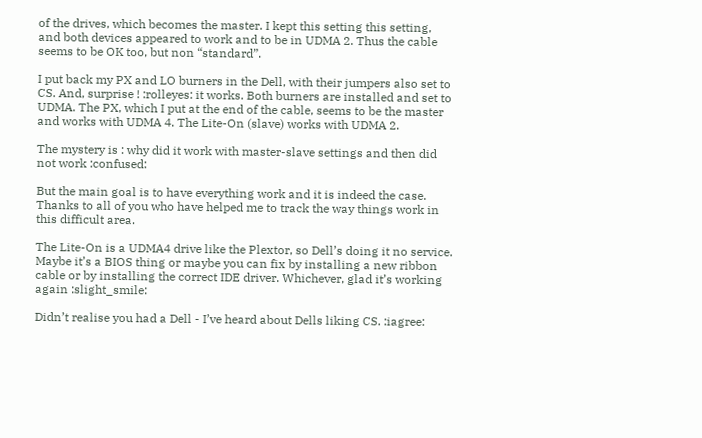of the drives, which becomes the master. I kept this setting this setting, and both devices appeared to work and to be in UDMA 2. Thus the cable seems to be OK too, but non “standard”.

I put back my PX and LO burners in the Dell, with their jumpers also set to CS. And, surprise ! :rolleyes: it works. Both burners are installed and set to UDMA. The PX, which I put at the end of the cable, seems to be the master and works with UDMA 4. The Lite-On (slave) works with UDMA 2.

The mystery is : why did it work with master-slave settings and then did not work :confused:

But the main goal is to have everything work and it is indeed the case. Thanks to all of you who have helped me to track the way things work in this difficult area.

The Lite-On is a UDMA4 drive like the Plextor, so Dell’s doing it no service. Maybe it’s a BIOS thing or maybe you can fix by installing a new ribbon cable or by installing the correct IDE driver. Whichever, glad it’s working again :slight_smile:

Didn’t realise you had a Dell - I’ve heard about Dells liking CS. :iagree: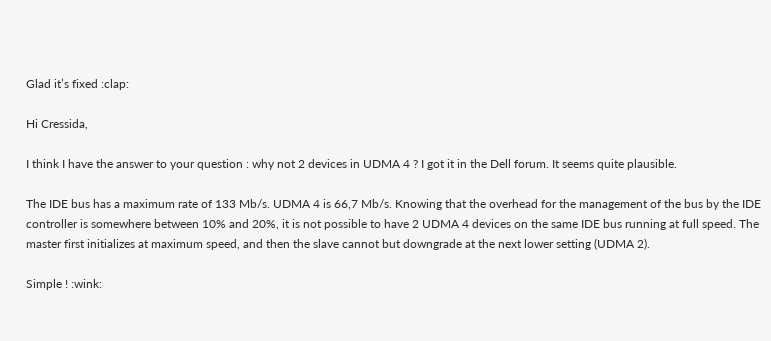Glad it’s fixed :clap:

Hi Cressida,

I think I have the answer to your question : why not 2 devices in UDMA 4 ? I got it in the Dell forum. It seems quite plausible.

The IDE bus has a maximum rate of 133 Mb/s. UDMA 4 is 66,7 Mb/s. Knowing that the overhead for the management of the bus by the IDE controller is somewhere between 10% and 20%, it is not possible to have 2 UDMA 4 devices on the same IDE bus running at full speed. The master first initializes at maximum speed, and then the slave cannot but downgrade at the next lower setting (UDMA 2).

Simple ! :wink: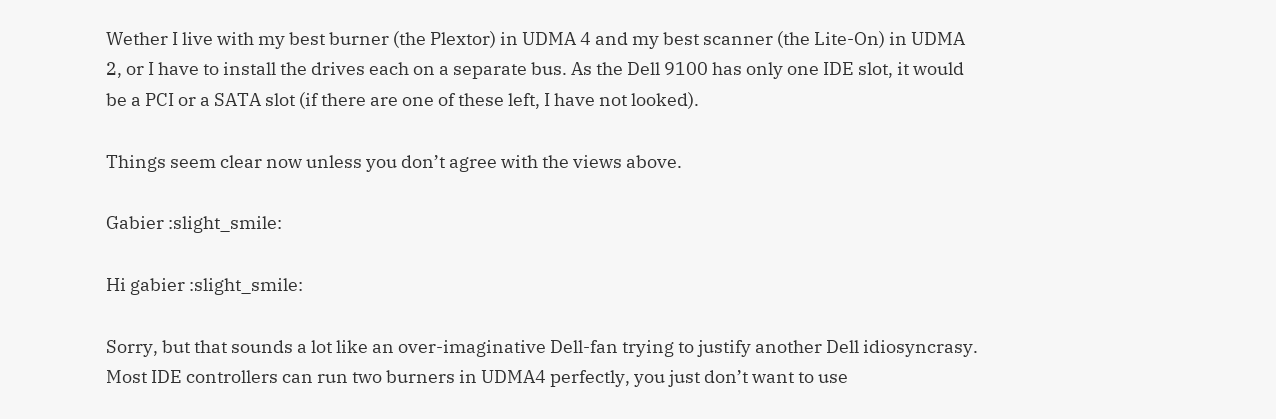Wether I live with my best burner (the Plextor) in UDMA 4 and my best scanner (the Lite-On) in UDMA 2, or I have to install the drives each on a separate bus. As the Dell 9100 has only one IDE slot, it would be a PCI or a SATA slot (if there are one of these left, I have not looked).

Things seem clear now unless you don’t agree with the views above.

Gabier :slight_smile:

Hi gabier :slight_smile:

Sorry, but that sounds a lot like an over-imaginative Dell-fan trying to justify another Dell idiosyncrasy. Most IDE controllers can run two burners in UDMA4 perfectly, you just don’t want to use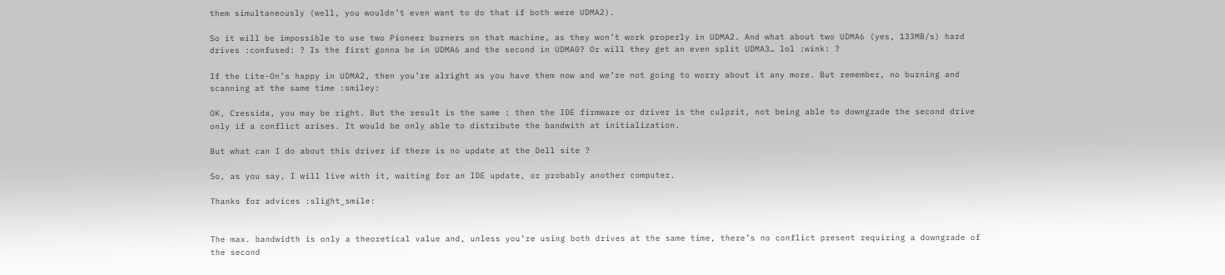them simultaneously (well, you wouldn’t even want to do that if both were UDMA2).

So it will be impossible to use two Pioneer burners on that machine, as they won’t work properly in UDMA2. And what about two UDMA6 (yes, 133MB/s) hard drives :confused: ? Is the first gonna be in UDMA6 and the second in UDMA0? Or will they get an even split UDMA3… lol :wink: ?

If the Lite-On’s happy in UDMA2, then you’re alright as you have them now and we’re not going to worry about it any more. But remember, no burning and scanning at the same time :smiley:

OK, Cressida, you may be right. But the result is the same : then the IDE firmware or driver is the culprit, not being able to downgrade the second drive only if a conflict arises. It would be only able to distribute the bandwith at initialization.

But what can I do about this driver if there is no update at the Dell site ?

So, as you say, I will live with it, waiting for an IDE update, or probably another computer.

Thanks for advices :slight_smile:


The max. bandwidth is only a theoretical value and, unless you’re using both drives at the same time, there’s no conflict present requiring a downgrade of the second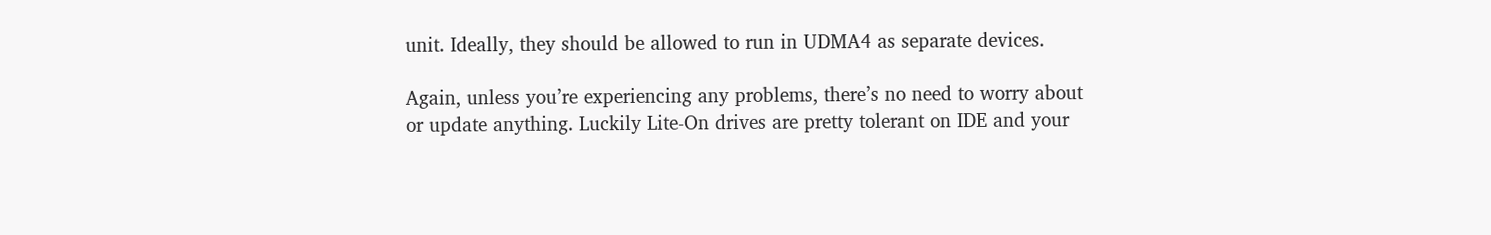unit. Ideally, they should be allowed to run in UDMA4 as separate devices.

Again, unless you’re experiencing any problems, there’s no need to worry about or update anything. Luckily Lite-On drives are pretty tolerant on IDE and your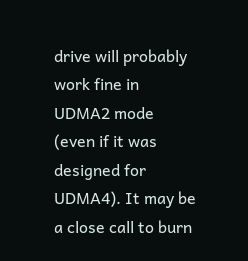drive will probably work fine in UDMA2 mode (even if it was designed for UDMA4). It may be a close call to burn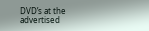DVD’s at the advertised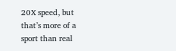20X speed, but that’s more of a sport than real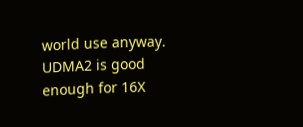world use anyway. UDMA2 is good enough for 16X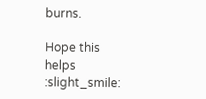burns.

Hope this helps :slight_smile: